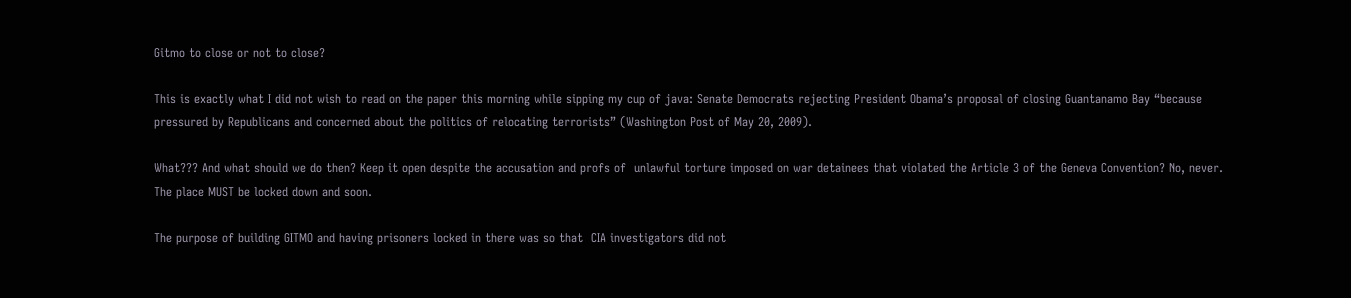Gitmo to close or not to close?

This is exactly what I did not wish to read on the paper this morning while sipping my cup of java: Senate Democrats rejecting President Obama’s proposal of closing Guantanamo Bay “because pressured by Republicans and concerned about the politics of relocating terrorists” (Washington Post of May 20, 2009).

What??? And what should we do then? Keep it open despite the accusation and profs of  unlawful torture imposed on war detainees that violated the Article 3 of the Geneva Convention? No, never. The place MUST be locked down and soon.

The purpose of building GITMO and having prisoners locked in there was so that  CIA investigators did not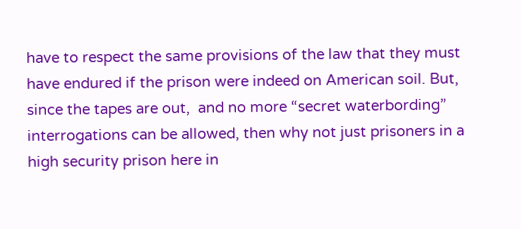have to respect the same provisions of the law that they must have endured if the prison were indeed on American soil. But, since the tapes are out,  and no more “secret waterbording” interrogations can be allowed, then why not just prisoners in a high security prison here in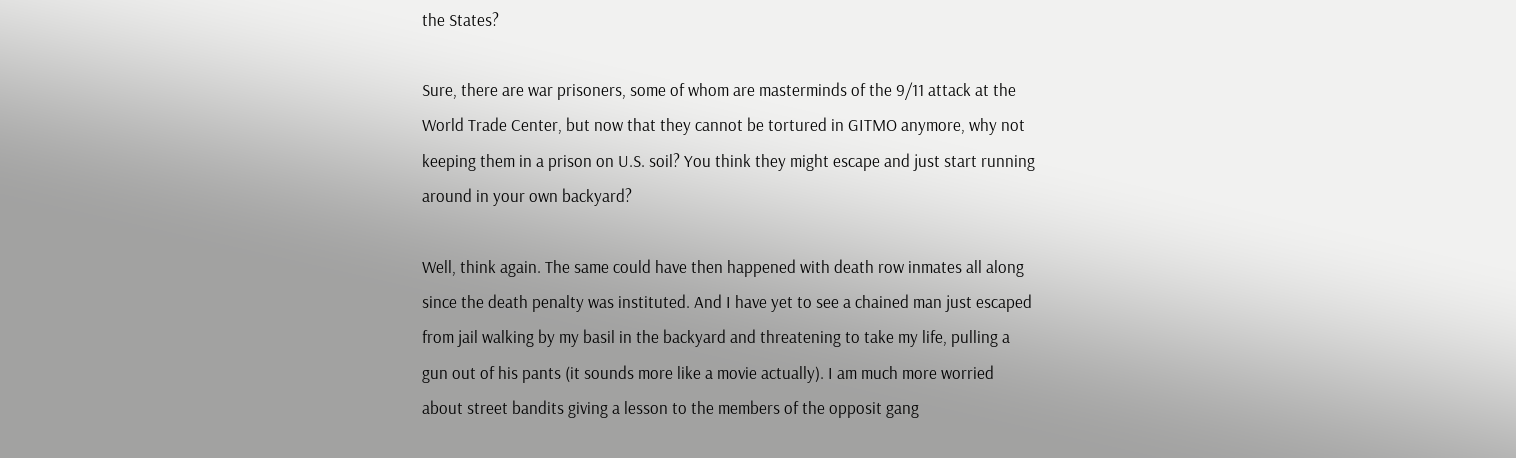the States?

Sure, there are war prisoners, some of whom are masterminds of the 9/11 attack at the World Trade Center, but now that they cannot be tortured in GITMO anymore, why not keeping them in a prison on U.S. soil? You think they might escape and just start running around in your own backyard?

Well, think again. The same could have then happened with death row inmates all along since the death penalty was instituted. And I have yet to see a chained man just escaped from jail walking by my basil in the backyard and threatening to take my life, pulling a gun out of his pants (it sounds more like a movie actually). I am much more worried about street bandits giving a lesson to the members of the opposit gang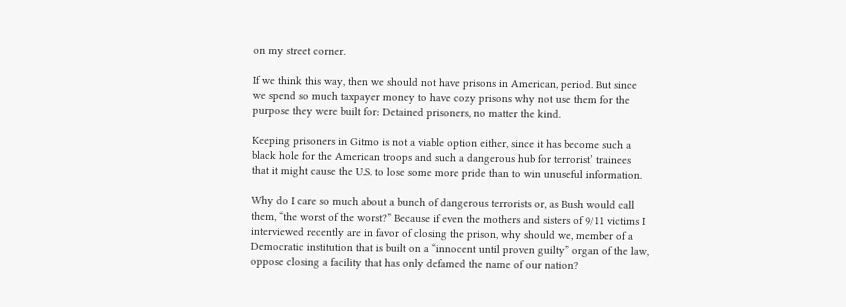on my street corner.

If we think this way, then we should not have prisons in American, period. But since we spend so much taxpayer money to have cozy prisons why not use them for the purpose they were built for: Detained prisoners, no matter the kind.

Keeping prisoners in Gitmo is not a viable option either, since it has become such a black hole for the American troops and such a dangerous hub for terrorist’ trainees that it might cause the U.S. to lose some more pride than to win unuseful information.

Why do I care so much about a bunch of dangerous terrorists or, as Bush would call them, “the worst of the worst?” Because if even the mothers and sisters of 9/11 victims I interviewed recently are in favor of closing the prison, why should we, member of a Democratic institution that is built on a “innocent until proven guilty” organ of the law, oppose closing a facility that has only defamed the name of our nation?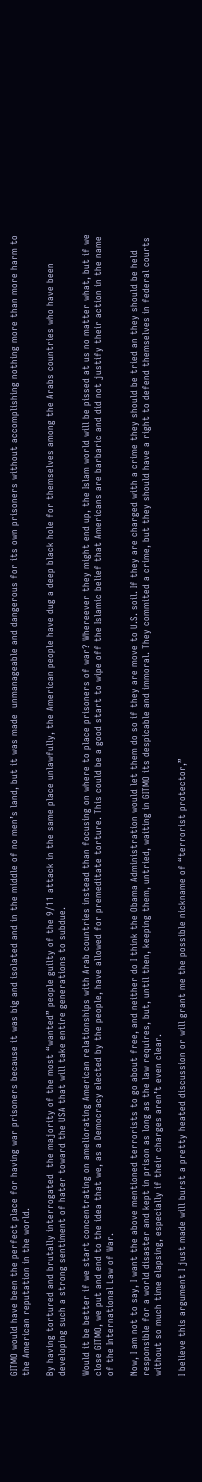GITMO would have been the perfect place for having war prisoners because it was big and isolated and in the middle of no men’s land, but it was made  unmanageable and dangerous for its own prisoners without accomplishing nothing more than more harm to the American reputation in the world.

By having tortured and brutally interrogated  the majority of the most “wanted” people guilty of the 9/11 attack in the same place unlawfully, the American people have dug a deep black hole for themselves among the Arabs countries who have been developing such a strong sentiment of hater toward the USA that will take entire generations to subdue.

Would it be better if we start concentrating on ameliorating American relationships with Arab countries instead than focusing on where to place prisoners of war? Whereever they might end up, the Islam world will be pissed at us no matter what, but if we close GITMO, we put and end to the idea that we, as a Democracy elected by the people, have allowed for premeditate torture. This could be a good start to wipe off the Islamic belief that Americans are barbaric and did not justify their action in the name of the International Law of War.

Now, I am not to say, I want the above mentioned terrorists to go about free, and neither do I think the Obama Administration would let them do so if they are move to U.S. soil. If they are charged with a crime they should be tried an they should be held responsible for a world disaster and kept in prison as long as the law requires, but, until then, keeping them, untried, waiting in GITMO its despicable and immoral. They commited a crime, but they should have a right to defend themselves in federal courts without so much time elapsing, especially if their charges aren’t even clear.

I believe this argument I just made will burst a pretty heated discussion or will grant me the possible nickname of “terrorist protector,”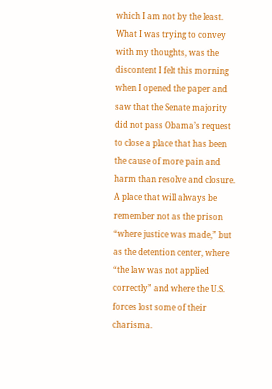which I am not by the least. What I was trying to convey with my thoughts, was the discontent I felt this morning when I opened the paper and saw that the Senate majority did not pass Obama’s request to close a place that has been the cause of more pain and harm than resolve and closure. A place that will always be remember not as the prison “where justice was made,” but as the detention center, where “the law was not applied correctly” and where the U.S. forces lost some of their charisma.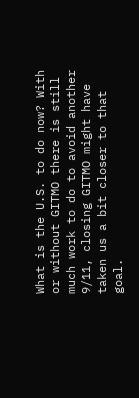What is the U.S. to do now? With or without GITMO there is still much work to do to avoid another 9/11, closing GITMO might have taken us a bit closer to that goal.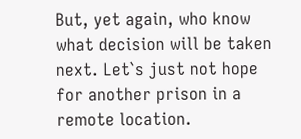But, yet again, who know what decision will be taken next. Let`s just not hope for another prison in a remote location.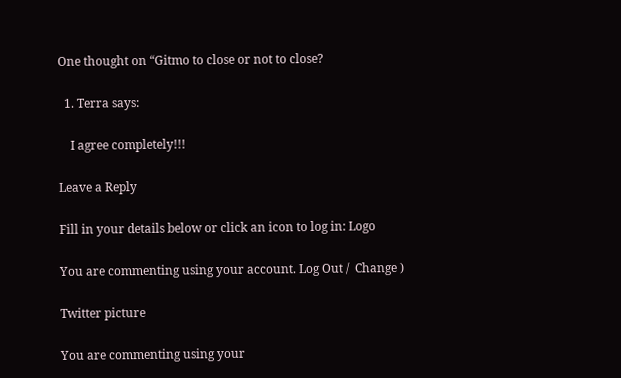One thought on “Gitmo to close or not to close?

  1. Terra says:

    I agree completely!!!

Leave a Reply

Fill in your details below or click an icon to log in: Logo

You are commenting using your account. Log Out /  Change )

Twitter picture

You are commenting using your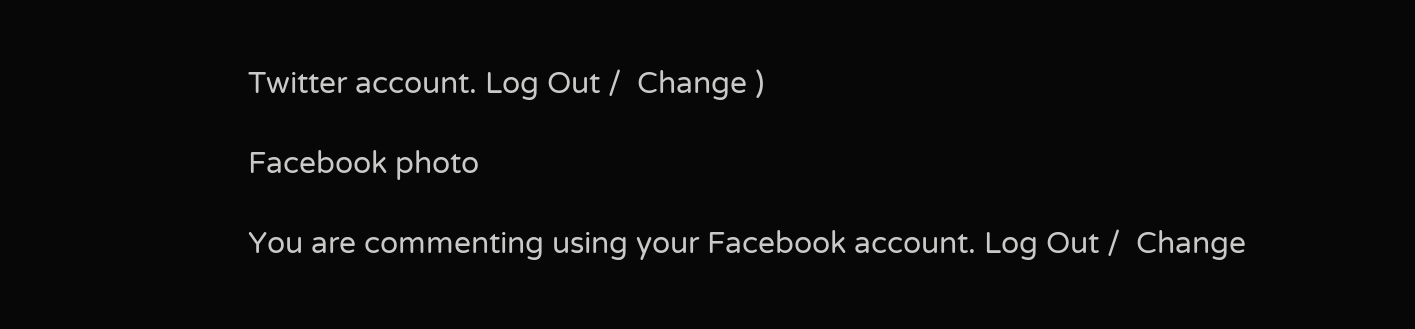Twitter account. Log Out /  Change )

Facebook photo

You are commenting using your Facebook account. Log Out /  Change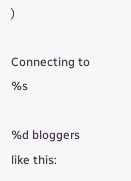)

Connecting to %s

%d bloggers like this: